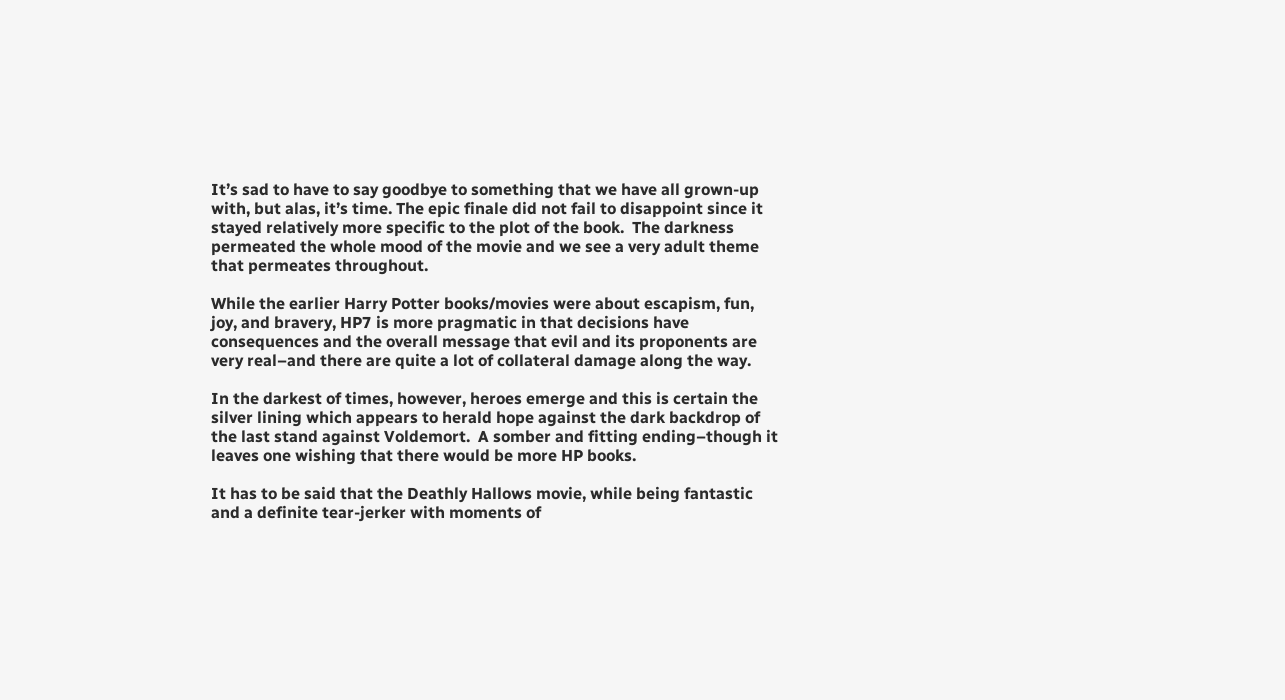It’s sad to have to say goodbye to something that we have all grown-up with, but alas, it’s time. The epic finale did not fail to disappoint since it stayed relatively more specific to the plot of the book.  The darkness permeated the whole mood of the movie and we see a very adult theme that permeates throughout.

While the earlier Harry Potter books/movies were about escapism, fun, joy, and bravery, HP7 is more pragmatic in that decisions have consequences and the overall message that evil and its proponents are very real–and there are quite a lot of collateral damage along the way.

In the darkest of times, however, heroes emerge and this is certain the silver lining which appears to herald hope against the dark backdrop of the last stand against Voldemort.  A somber and fitting ending–though it leaves one wishing that there would be more HP books.

It has to be said that the Deathly Hallows movie, while being fantastic and a definite tear-jerker with moments of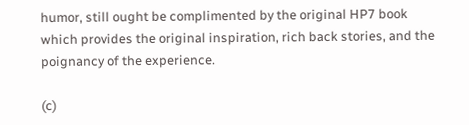humor, still ought be complimented by the original HP7 book which provides the original inspiration, rich back stories, and the poignancy of the experience.

(c)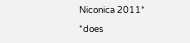Niconica 2011*

*does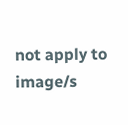not apply to image/s